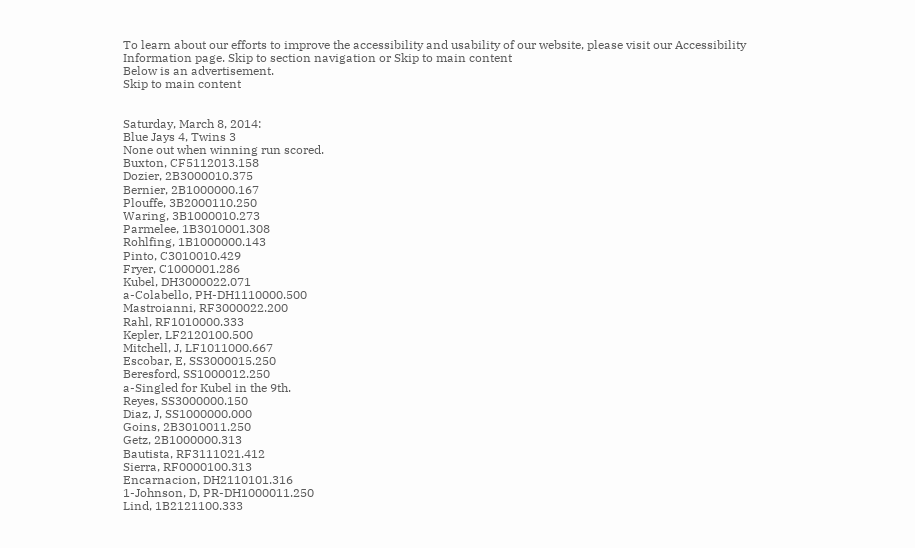To learn about our efforts to improve the accessibility and usability of our website, please visit our Accessibility Information page. Skip to section navigation or Skip to main content
Below is an advertisement.
Skip to main content


Saturday, March 8, 2014:
Blue Jays 4, Twins 3
None out when winning run scored.
Buxton, CF5112013.158
Dozier, 2B3000010.375
Bernier, 2B1000000.167
Plouffe, 3B2000110.250
Waring, 3B1000010.273
Parmelee, 1B3010001.308
Rohlfing, 1B1000000.143
Pinto, C3010010.429
Fryer, C1000001.286
Kubel, DH3000022.071
a-Colabello, PH-DH1110000.500
Mastroianni, RF3000022.200
Rahl, RF1010000.333
Kepler, LF2120100.500
Mitchell, J, LF1011000.667
Escobar, E, SS3000015.250
Beresford, SS1000012.250
a-Singled for Kubel in the 9th.
Reyes, SS3000000.150
Diaz, J, SS1000000.000
Goins, 2B3010011.250
Getz, 2B1000000.313
Bautista, RF3111021.412
Sierra, RF0000100.313
Encarnacion, DH2110101.316
1-Johnson, D, PR-DH1000011.250
Lind, 1B2121100.333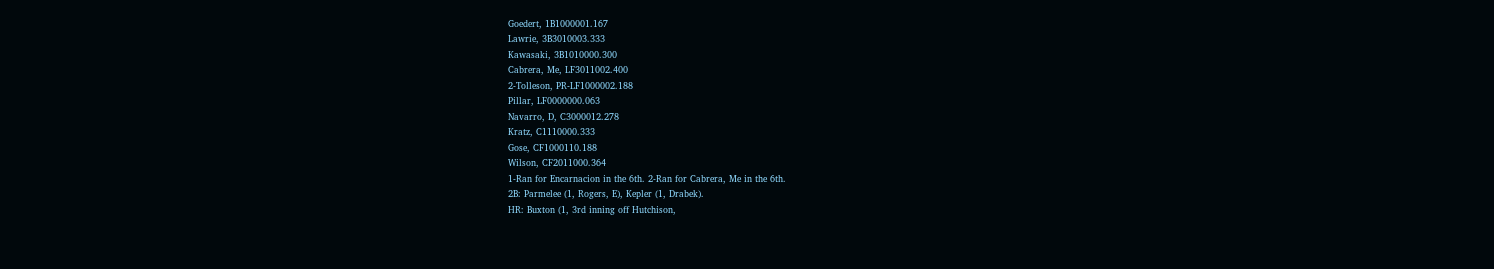Goedert, 1B1000001.167
Lawrie, 3B3010003.333
Kawasaki, 3B1010000.300
Cabrera, Me, LF3011002.400
2-Tolleson, PR-LF1000002.188
Pillar, LF0000000.063
Navarro, D, C3000012.278
Kratz, C1110000.333
Gose, CF1000110.188
Wilson, CF2011000.364
1-Ran for Encarnacion in the 6th. 2-Ran for Cabrera, Me in the 6th.
2B: Parmelee (1, Rogers, E), Kepler (1, Drabek).
HR: Buxton (1, 3rd inning off Hutchison,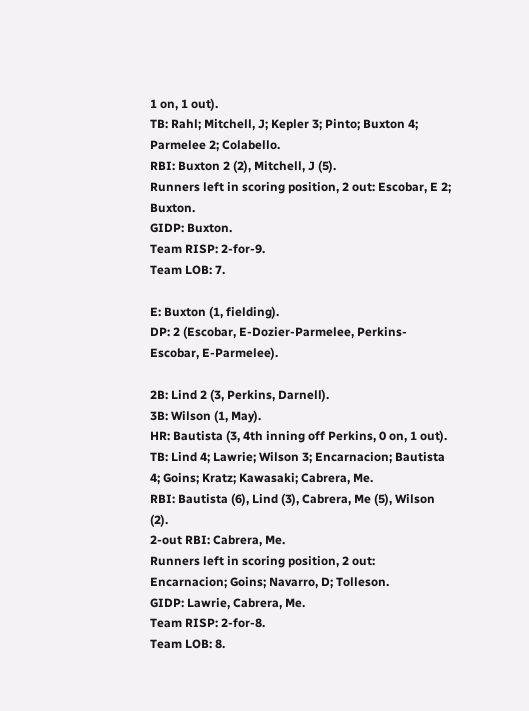1 on, 1 out).
TB: Rahl; Mitchell, J; Kepler 3; Pinto; Buxton 4; Parmelee 2; Colabello.
RBI: Buxton 2 (2), Mitchell, J (5).
Runners left in scoring position, 2 out: Escobar, E 2; Buxton.
GIDP: Buxton.
Team RISP: 2-for-9.
Team LOB: 7.

E: Buxton (1, fielding).
DP: 2 (Escobar, E-Dozier-Parmelee, Perkins-Escobar, E-Parmelee).

2B: Lind 2 (3, Perkins, Darnell).
3B: Wilson (1, May).
HR: Bautista (3, 4th inning off Perkins, 0 on, 1 out).
TB: Lind 4; Lawrie; Wilson 3; Encarnacion; Bautista 4; Goins; Kratz; Kawasaki; Cabrera, Me.
RBI: Bautista (6), Lind (3), Cabrera, Me (5), Wilson (2).
2-out RBI: Cabrera, Me.
Runners left in scoring position, 2 out: Encarnacion; Goins; Navarro, D; Tolleson.
GIDP: Lawrie, Cabrera, Me.
Team RISP: 2-for-8.
Team LOB: 8.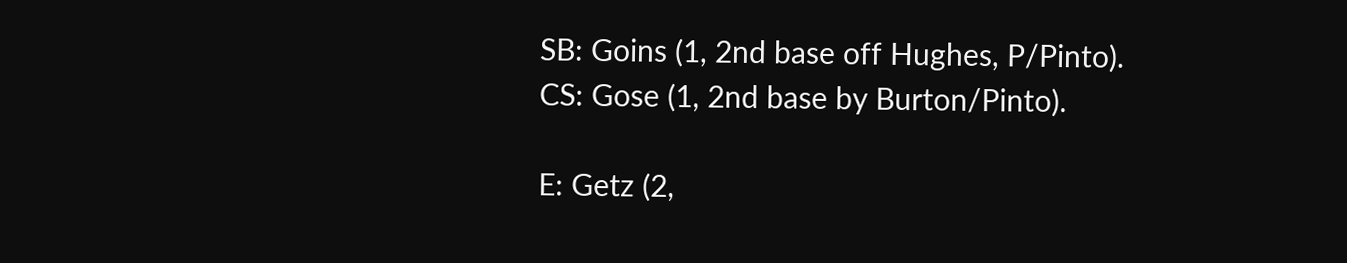SB: Goins (1, 2nd base off Hughes, P/Pinto).
CS: Gose (1, 2nd base by Burton/Pinto).

E: Getz (2,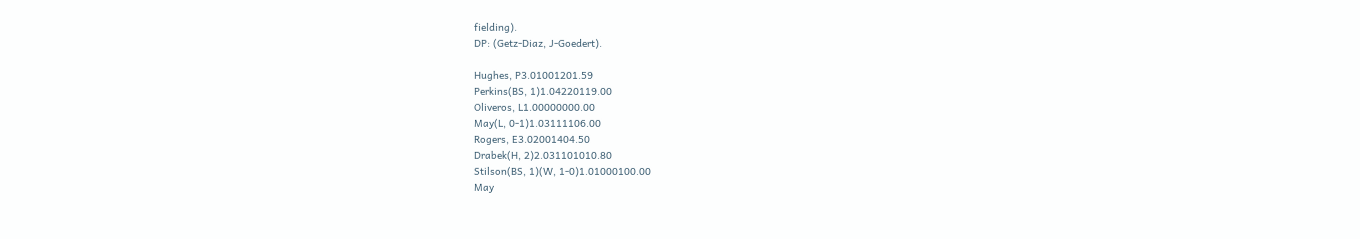fielding).
DP: (Getz-Diaz, J-Goedert).

Hughes, P3.01001201.59
Perkins(BS, 1)1.04220119.00
Oliveros, L1.00000000.00
May(L, 0-1)1.03111106.00
Rogers, E3.02001404.50
Drabek(H, 2)2.031101010.80
Stilson(BS, 1)(W, 1-0)1.01000100.00
May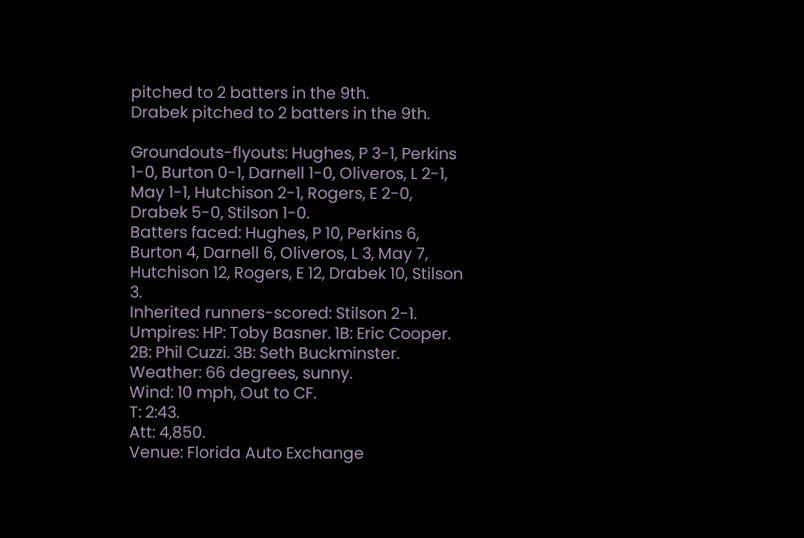pitched to 2 batters in the 9th.
Drabek pitched to 2 batters in the 9th.

Groundouts-flyouts: Hughes, P 3-1, Perkins 1-0, Burton 0-1, Darnell 1-0, Oliveros, L 2-1, May 1-1, Hutchison 2-1, Rogers, E 2-0, Drabek 5-0, Stilson 1-0.
Batters faced: Hughes, P 10, Perkins 6, Burton 4, Darnell 6, Oliveros, L 3, May 7, Hutchison 12, Rogers, E 12, Drabek 10, Stilson 3.
Inherited runners-scored: Stilson 2-1.
Umpires: HP: Toby Basner. 1B: Eric Cooper. 2B: Phil Cuzzi. 3B: Seth Buckminster.
Weather: 66 degrees, sunny.
Wind: 10 mph, Out to CF.
T: 2:43.
Att: 4,850.
Venue: Florida Auto Exchange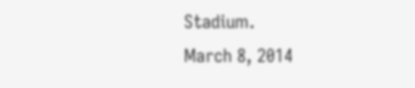Stadium.
March 8, 2014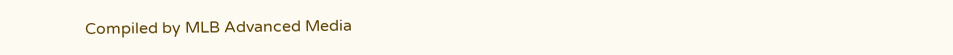Compiled by MLB Advanced Media